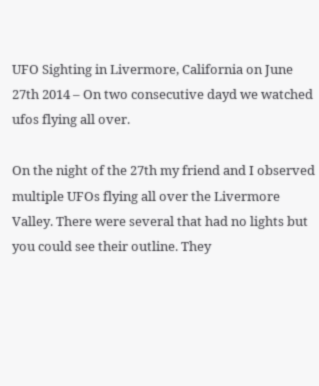UFO Sighting in Livermore, California on June 27th 2014 – On two consecutive dayd we watched ufos flying all over.

On the night of the 27th my friend and I observed multiple UFOs flying all over the Livermore Valley. There were several that had no lights but you could see their outline. They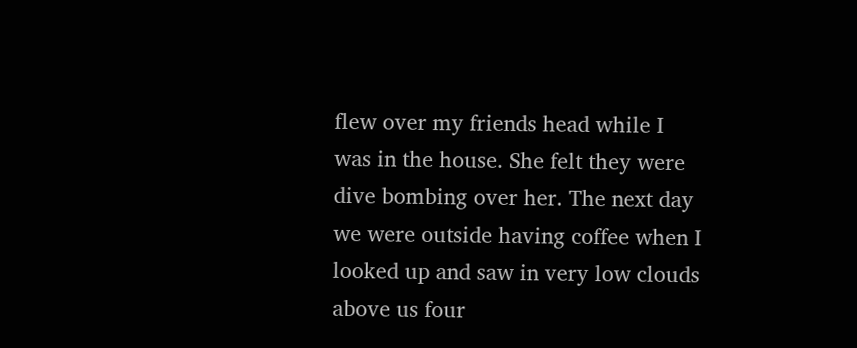flew over my friends head while I was in the house. She felt they were dive bombing over her. The next day we were outside having coffee when I looked up and saw in very low clouds above us four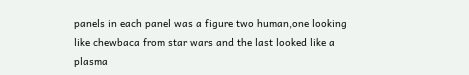panels in each panel was a figure two human,one looking like chewbaca from star wars and the last looked like a plasma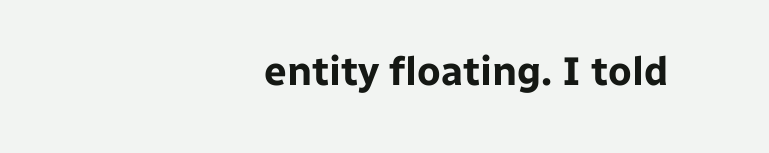entity floating. I told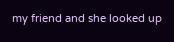my friend and she looked up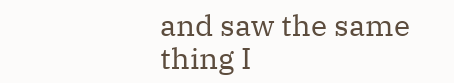and saw the same thing I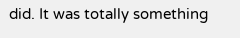did. It was totally something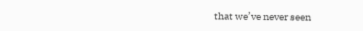that we’ve never seen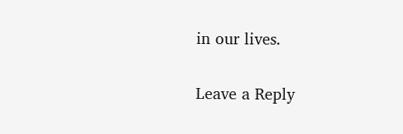in our lives.

Leave a Reply